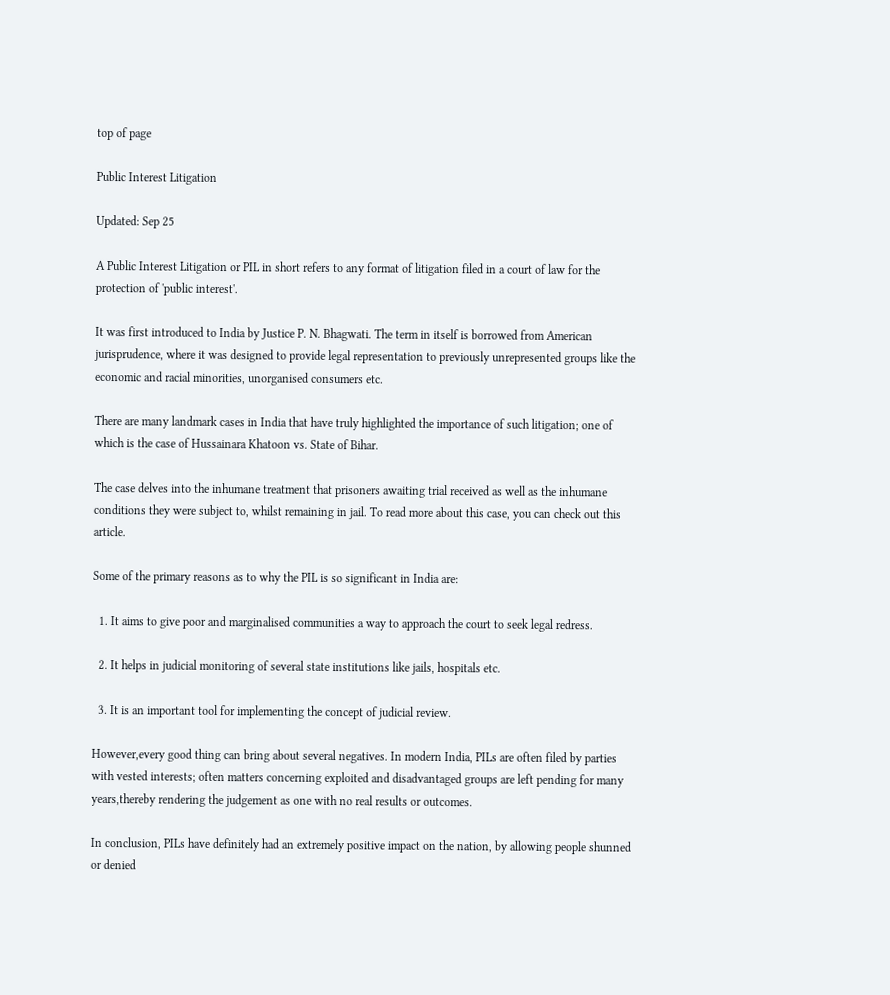top of page

Public Interest Litigation

Updated: Sep 25

A Public Interest Litigation or PIL in short refers to any format of litigation filed in a court of law for the protection of 'public interest'.

It was first introduced to India by Justice P. N. Bhagwati. The term in itself is borrowed from American jurisprudence, where it was designed to provide legal representation to previously unrepresented groups like the economic and racial minorities, unorganised consumers etc.

There are many landmark cases in India that have truly highlighted the importance of such litigation; one of which is the case of Hussainara Khatoon vs. State of Bihar.

The case delves into the inhumane treatment that prisoners awaiting trial received as well as the inhumane conditions they were subject to, whilst remaining in jail. To read more about this case, you can check out this article.

Some of the primary reasons as to why the PIL is so significant in India are:

  1. It aims to give poor and marginalised communities a way to approach the court to seek legal redress.

  2. It helps in judicial monitoring of several state institutions like jails, hospitals etc.

  3. It is an important tool for implementing the concept of judicial review.

However,every good thing can bring about several negatives. In modern India, PILs are often filed by parties with vested interests; often matters concerning exploited and disadvantaged groups are left pending for many years,thereby rendering the judgement as one with no real results or outcomes.

In conclusion, PILs have definitely had an extremely positive impact on the nation, by allowing people shunned or denied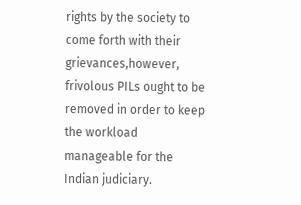rights by the society to come forth with their grievances,however, frivolous PILs ought to be removed in order to keep the workload manageable for the Indian judiciary.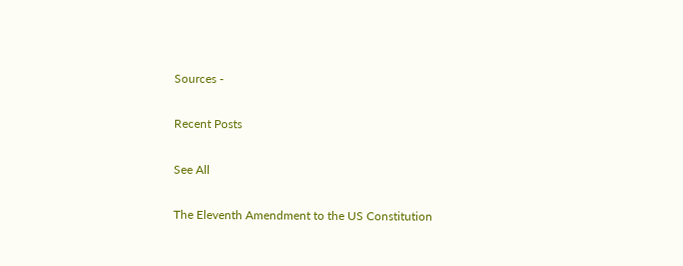Sources -

Recent Posts

See All

The Eleventh Amendment to the US Constitution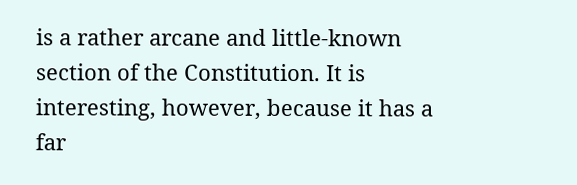is a rather arcane and little-known section of the Constitution. It is interesting, however, because it has a far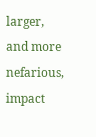larger, and more nefarious, impact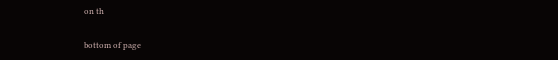on th

bottom of page